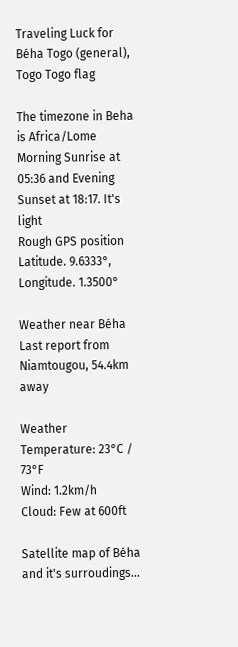Traveling Luck for Béha Togo (general), Togo Togo flag

The timezone in Beha is Africa/Lome
Morning Sunrise at 05:36 and Evening Sunset at 18:17. It's light
Rough GPS position Latitude. 9.6333°, Longitude. 1.3500°

Weather near Béha Last report from Niamtougou, 54.4km away

Weather Temperature: 23°C / 73°F
Wind: 1.2km/h
Cloud: Few at 600ft

Satellite map of Béha and it's surroudings...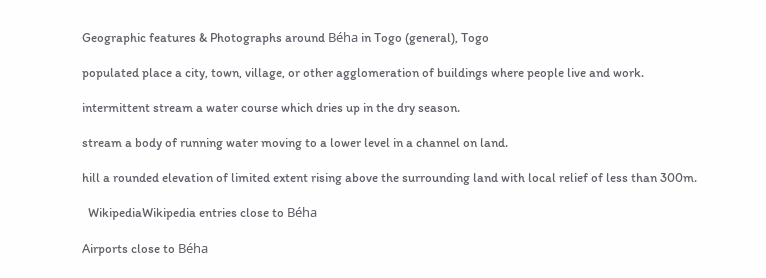Geographic features & Photographs around Béha in Togo (general), Togo

populated place a city, town, village, or other agglomeration of buildings where people live and work.

intermittent stream a water course which dries up in the dry season.

stream a body of running water moving to a lower level in a channel on land.

hill a rounded elevation of limited extent rising above the surrounding land with local relief of less than 300m.

  WikipediaWikipedia entries close to Béha

Airports close to Béha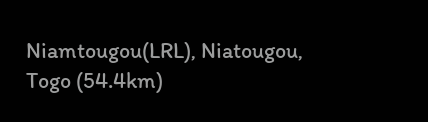Niamtougou(LRL), Niatougou, Togo (54.4km)